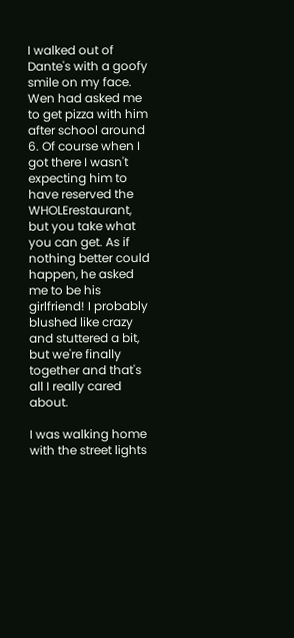I walked out of Dante's with a goofy smile on my face. Wen had asked me to get pizza with him after school around 6. Of course when I got there I wasn't expecting him to have reserved the WHOLErestaurant, but you take what you can get. As if nothing better could happen, he asked me to be his girlfriend! I probably blushed like crazy and stuttered a bit, but we're finally together and that's all I really cared about.

I was walking home with the street lights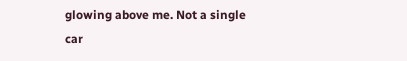glowing above me. Not a single car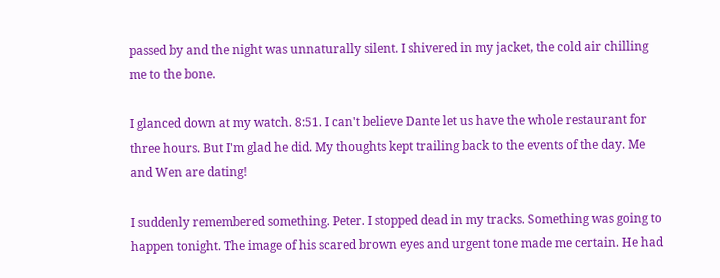passed by and the night was unnaturally silent. I shivered in my jacket, the cold air chilling me to the bone.

I glanced down at my watch. 8:51. I can't believe Dante let us have the whole restaurant for three hours. But I'm glad he did. My thoughts kept trailing back to the events of the day. Me and Wen are dating!

I suddenly remembered something. Peter. I stopped dead in my tracks. Something was going to happen tonight. The image of his scared brown eyes and urgent tone made me certain. He had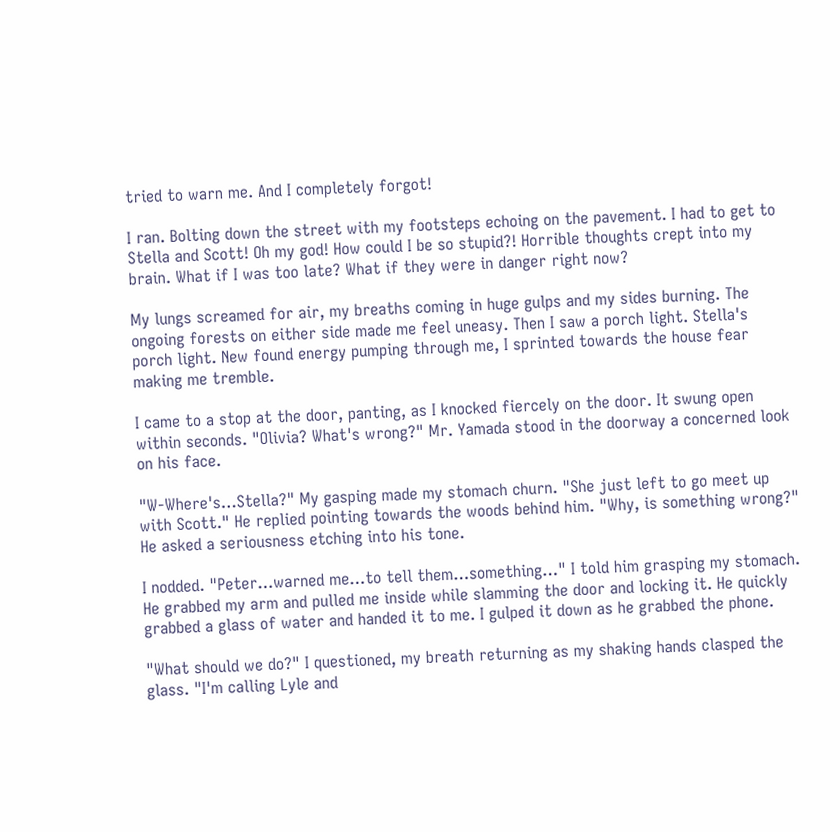tried to warn me. And I completely forgot!

I ran. Bolting down the street with my footsteps echoing on the pavement. I had to get to Stella and Scott! Oh my god! How could I be so stupid?! Horrible thoughts crept into my brain. What if I was too late? What if they were in danger right now?

My lungs screamed for air, my breaths coming in huge gulps and my sides burning. The ongoing forests on either side made me feel uneasy. Then I saw a porch light. Stella's porch light. New found energy pumping through me, I sprinted towards the house fear making me tremble.

I came to a stop at the door, panting, as I knocked fiercely on the door. It swung open within seconds. "Olivia? What's wrong?" Mr. Yamada stood in the doorway a concerned look on his face.

"W-Where's…Stella?" My gasping made my stomach churn. "She just left to go meet up with Scott." He replied pointing towards the woods behind him. "Why, is something wrong?" He asked a seriousness etching into his tone.

I nodded. "Peter…warned me…to tell them…something…" I told him grasping my stomach. He grabbed my arm and pulled me inside while slamming the door and locking it. He quickly grabbed a glass of water and handed it to me. I gulped it down as he grabbed the phone.

"What should we do?" I questioned, my breath returning as my shaking hands clasped the glass. "I'm calling Lyle and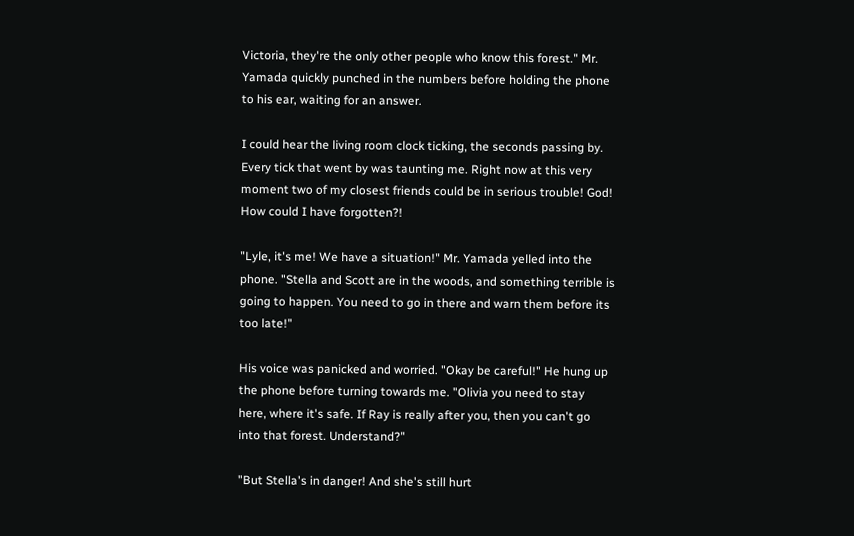Victoria, they're the only other people who know this forest." Mr. Yamada quickly punched in the numbers before holding the phone to his ear, waiting for an answer.

I could hear the living room clock ticking, the seconds passing by. Every tick that went by was taunting me. Right now at this very moment two of my closest friends could be in serious trouble! God! How could I have forgotten?!

"Lyle, it's me! We have a situation!" Mr. Yamada yelled into the phone. "Stella and Scott are in the woods, and something terrible is going to happen. You need to go in there and warn them before its too late!"

His voice was panicked and worried. "Okay be careful!" He hung up the phone before turning towards me. "Olivia you need to stay here, where it's safe. If Ray is really after you, then you can't go into that forest. Understand?"

"But Stella's in danger! And she's still hurt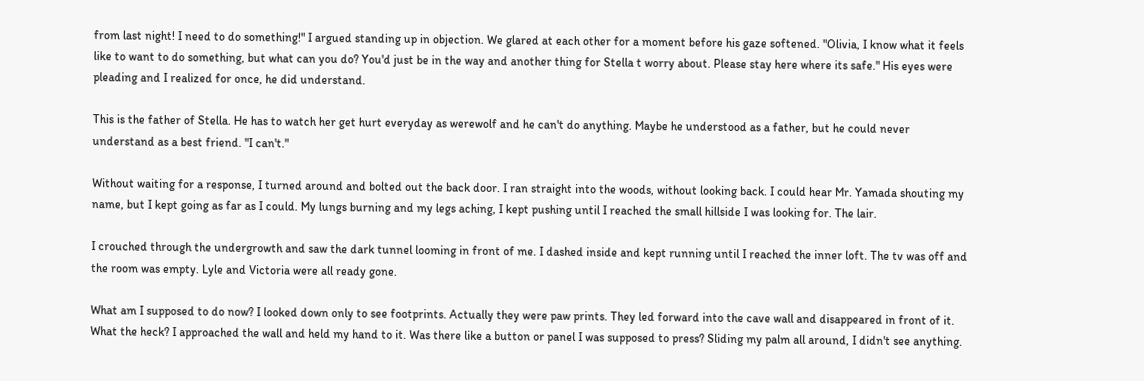from last night! I need to do something!" I argued standing up in objection. We glared at each other for a moment before his gaze softened. "Olivia, I know what it feels like to want to do something, but what can you do? You'd just be in the way and another thing for Stella t worry about. Please stay here where its safe." His eyes were pleading and I realized for once, he did understand.

This is the father of Stella. He has to watch her get hurt everyday as werewolf and he can't do anything. Maybe he understood as a father, but he could never understand as a best friend. "I can't."

Without waiting for a response, I turned around and bolted out the back door. I ran straight into the woods, without looking back. I could hear Mr. Yamada shouting my name, but I kept going as far as I could. My lungs burning and my legs aching, I kept pushing until I reached the small hillside I was looking for. The lair.

I crouched through the undergrowth and saw the dark tunnel looming in front of me. I dashed inside and kept running until I reached the inner loft. The tv was off and the room was empty. Lyle and Victoria were all ready gone.

What am I supposed to do now? I looked down only to see footprints. Actually they were paw prints. They led forward into the cave wall and disappeared in front of it. What the heck? I approached the wall and held my hand to it. Was there like a button or panel I was supposed to press? Sliding my palm all around, I didn't see anything.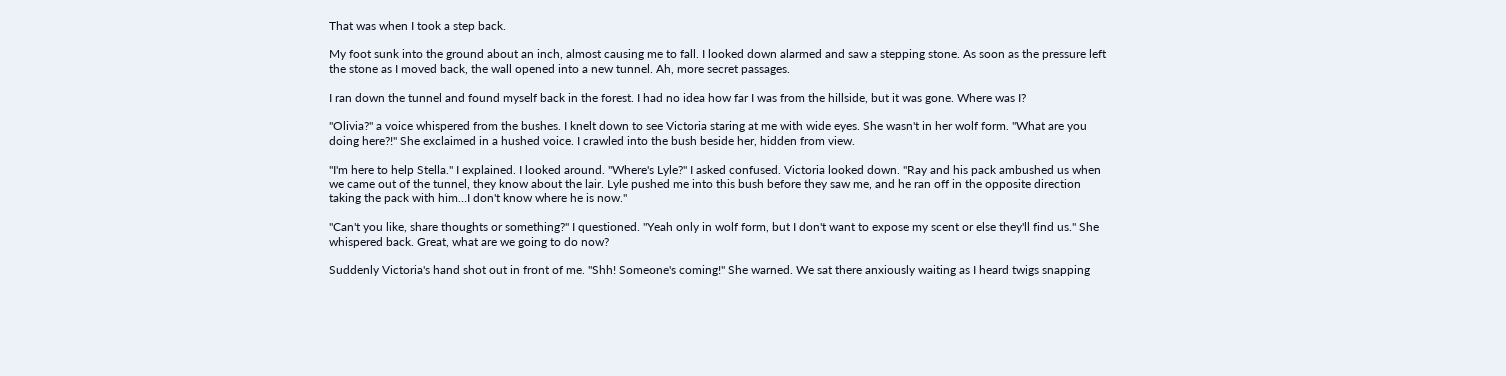That was when I took a step back.

My foot sunk into the ground about an inch, almost causing me to fall. I looked down alarmed and saw a stepping stone. As soon as the pressure left the stone as I moved back, the wall opened into a new tunnel. Ah, more secret passages.

I ran down the tunnel and found myself back in the forest. I had no idea how far I was from the hillside, but it was gone. Where was I?

"Olivia?" a voice whispered from the bushes. I knelt down to see Victoria staring at me with wide eyes. She wasn't in her wolf form. "What are you doing here?!" She exclaimed in a hushed voice. I crawled into the bush beside her, hidden from view.

"I'm here to help Stella." I explained. I looked around. "Where's Lyle?" I asked confused. Victoria looked down. "Ray and his pack ambushed us when we came out of the tunnel, they know about the lair. Lyle pushed me into this bush before they saw me, and he ran off in the opposite direction taking the pack with him…I don't know where he is now."

"Can't you like, share thoughts or something?" I questioned. "Yeah only in wolf form, but I don't want to expose my scent or else they'll find us." She whispered back. Great, what are we going to do now?

Suddenly Victoria's hand shot out in front of me. "Shh! Someone's coming!" She warned. We sat there anxiously waiting as I heard twigs snapping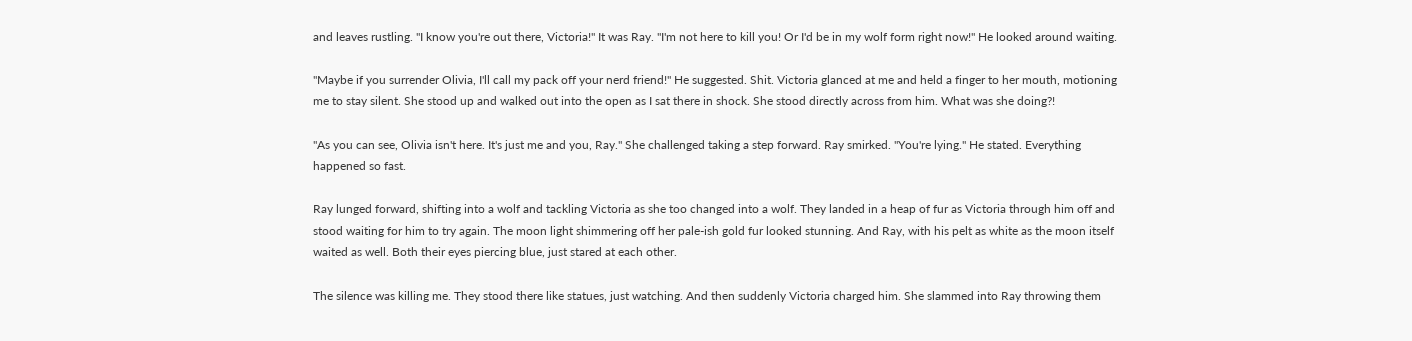and leaves rustling. "I know you're out there, Victoria!" It was Ray. "I'm not here to kill you! Or I'd be in my wolf form right now!" He looked around waiting.

"Maybe if you surrender Olivia, I'll call my pack off your nerd friend!" He suggested. Shit. Victoria glanced at me and held a finger to her mouth, motioning me to stay silent. She stood up and walked out into the open as I sat there in shock. She stood directly across from him. What was she doing?!

"As you can see, Olivia isn't here. It's just me and you, Ray." She challenged taking a step forward. Ray smirked. "You're lying." He stated. Everything happened so fast.

Ray lunged forward, shifting into a wolf and tackling Victoria as she too changed into a wolf. They landed in a heap of fur as Victoria through him off and stood waiting for him to try again. The moon light shimmering off her pale-ish gold fur looked stunning. And Ray, with his pelt as white as the moon itself waited as well. Both their eyes piercing blue, just stared at each other.

The silence was killing me. They stood there like statues, just watching. And then suddenly Victoria charged him. She slammed into Ray throwing them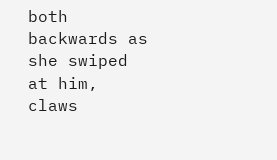both backwards as she swiped at him, claws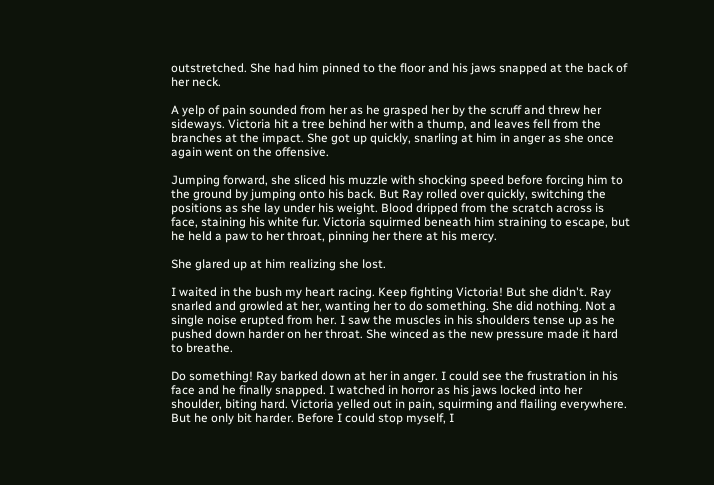outstretched. She had him pinned to the floor and his jaws snapped at the back of her neck.

A yelp of pain sounded from her as he grasped her by the scruff and threw her sideways. Victoria hit a tree behind her with a thump, and leaves fell from the branches at the impact. She got up quickly, snarling at him in anger as she once again went on the offensive.

Jumping forward, she sliced his muzzle with shocking speed before forcing him to the ground by jumping onto his back. But Ray rolled over quickly, switching the positions as she lay under his weight. Blood dripped from the scratch across is face, staining his white fur. Victoria squirmed beneath him straining to escape, but he held a paw to her throat, pinning her there at his mercy.

She glared up at him realizing she lost.

I waited in the bush my heart racing. Keep fighting Victoria! But she didn't. Ray snarled and growled at her, wanting her to do something. She did nothing. Not a single noise erupted from her. I saw the muscles in his shoulders tense up as he pushed down harder on her throat. She winced as the new pressure made it hard to breathe.

Do something! Ray barked down at her in anger. I could see the frustration in his face and he finally snapped. I watched in horror as his jaws locked into her shoulder, biting hard. Victoria yelled out in pain, squirming and flailing everywhere. But he only bit harder. Before I could stop myself, I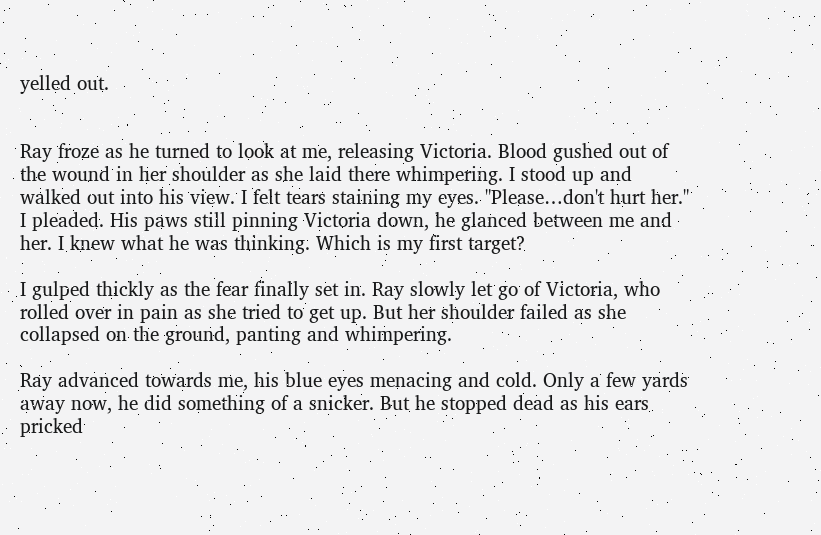yelled out.


Ray froze as he turned to look at me, releasing Victoria. Blood gushed out of the wound in her shoulder as she laid there whimpering. I stood up and walked out into his view. I felt tears staining my eyes. "Please…don't hurt her." I pleaded. His paws still pinning Victoria down, he glanced between me and her. I knew what he was thinking. Which is my first target?

I gulped thickly as the fear finally set in. Ray slowly let go of Victoria, who rolled over in pain as she tried to get up. But her shoulder failed as she collapsed on the ground, panting and whimpering.

Ray advanced towards me, his blue eyes menacing and cold. Only a few yards away now, he did something of a snicker. But he stopped dead as his ears pricked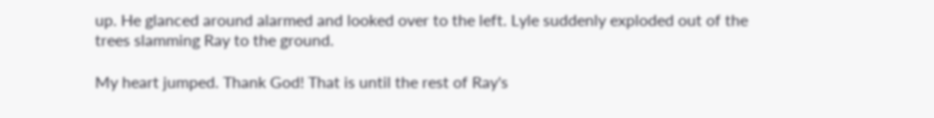up. He glanced around alarmed and looked over to the left. Lyle suddenly exploded out of the trees slamming Ray to the ground.

My heart jumped. Thank God! That is until the rest of Ray's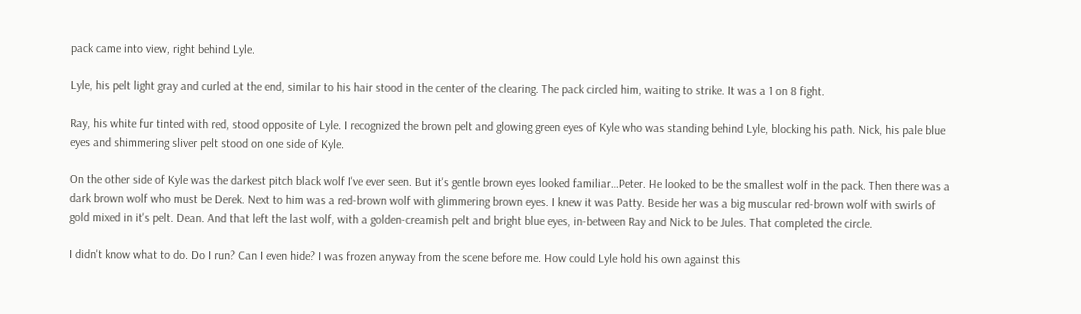pack came into view, right behind Lyle.

Lyle, his pelt light gray and curled at the end, similar to his hair stood in the center of the clearing. The pack circled him, waiting to strike. It was a 1 on 8 fight.

Ray, his white fur tinted with red, stood opposite of Lyle. I recognized the brown pelt and glowing green eyes of Kyle who was standing behind Lyle, blocking his path. Nick, his pale blue eyes and shimmering sliver pelt stood on one side of Kyle.

On the other side of Kyle was the darkest pitch black wolf I've ever seen. But it's gentle brown eyes looked familiar…Peter. He looked to be the smallest wolf in the pack. Then there was a dark brown wolf who must be Derek. Next to him was a red-brown wolf with glimmering brown eyes. I knew it was Patty. Beside her was a big muscular red-brown wolf with swirls of gold mixed in it's pelt. Dean. And that left the last wolf, with a golden-creamish pelt and bright blue eyes, in-between Ray and Nick to be Jules. That completed the circle.

I didn't know what to do. Do I run? Can I even hide? I was frozen anyway from the scene before me. How could Lyle hold his own against this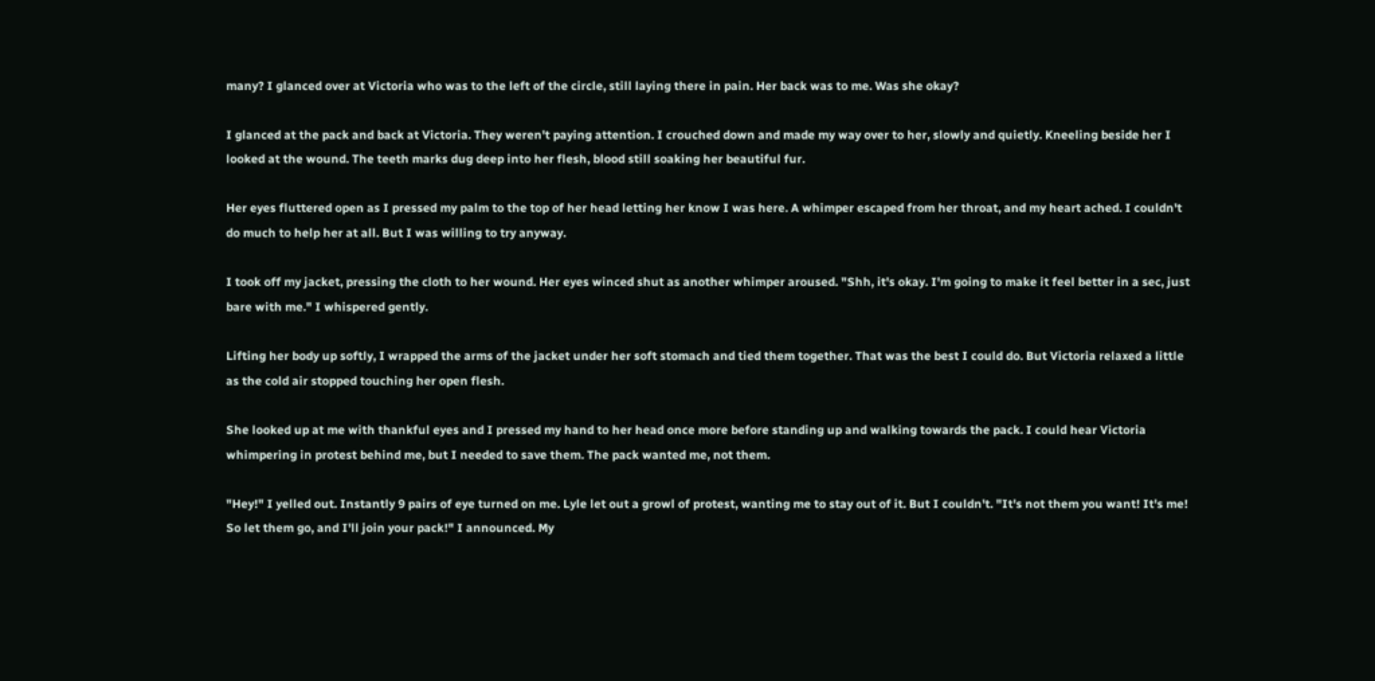many? I glanced over at Victoria who was to the left of the circle, still laying there in pain. Her back was to me. Was she okay?

I glanced at the pack and back at Victoria. They weren't paying attention. I crouched down and made my way over to her, slowly and quietly. Kneeling beside her I looked at the wound. The teeth marks dug deep into her flesh, blood still soaking her beautiful fur.

Her eyes fluttered open as I pressed my palm to the top of her head letting her know I was here. A whimper escaped from her throat, and my heart ached. I couldn't do much to help her at all. But I was willing to try anyway.

I took off my jacket, pressing the cloth to her wound. Her eyes winced shut as another whimper aroused. "Shh, it's okay. I'm going to make it feel better in a sec, just bare with me." I whispered gently.

Lifting her body up softly, I wrapped the arms of the jacket under her soft stomach and tied them together. That was the best I could do. But Victoria relaxed a little as the cold air stopped touching her open flesh.

She looked up at me with thankful eyes and I pressed my hand to her head once more before standing up and walking towards the pack. I could hear Victoria whimpering in protest behind me, but I needed to save them. The pack wanted me, not them.

"Hey!" I yelled out. Instantly 9 pairs of eye turned on me. Lyle let out a growl of protest, wanting me to stay out of it. But I couldn't. "It's not them you want! It's me! So let them go, and I'll join your pack!" I announced. My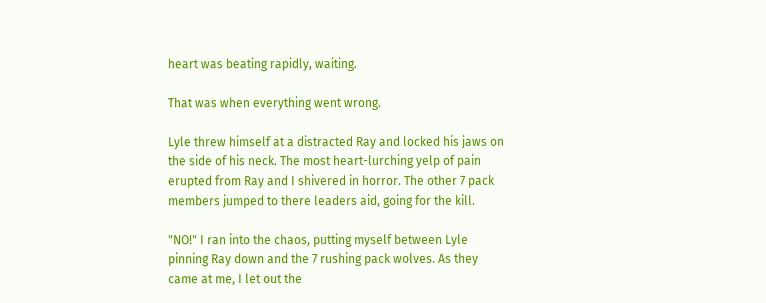heart was beating rapidly, waiting.

That was when everything went wrong.

Lyle threw himself at a distracted Ray and locked his jaws on the side of his neck. The most heart-lurching yelp of pain erupted from Ray and I shivered in horror. The other 7 pack members jumped to there leaders aid, going for the kill.

"NO!" I ran into the chaos, putting myself between Lyle pinning Ray down and the 7 rushing pack wolves. As they came at me, I let out the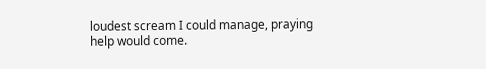loudest scream I could manage, praying help would come.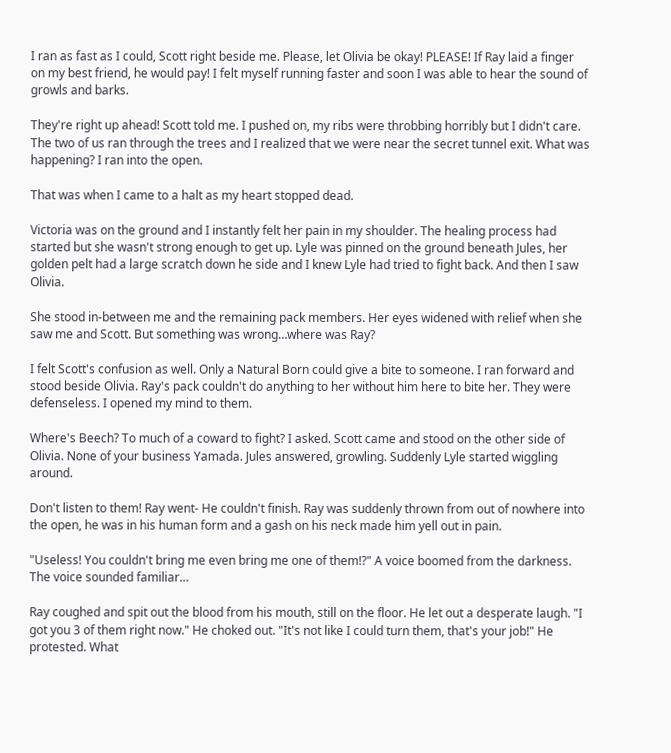I ran as fast as I could, Scott right beside me. Please, let Olivia be okay! PLEASE! If Ray laid a finger on my best friend, he would pay! I felt myself running faster and soon I was able to hear the sound of growls and barks.

They're right up ahead! Scott told me. I pushed on, my ribs were throbbing horribly but I didn't care. The two of us ran through the trees and I realized that we were near the secret tunnel exit. What was happening? I ran into the open.

That was when I came to a halt as my heart stopped dead.

Victoria was on the ground and I instantly felt her pain in my shoulder. The healing process had started but she wasn't strong enough to get up. Lyle was pinned on the ground beneath Jules, her golden pelt had a large scratch down he side and I knew Lyle had tried to fight back. And then I saw Olivia.

She stood in-between me and the remaining pack members. Her eyes widened with relief when she saw me and Scott. But something was wrong…where was Ray?

I felt Scott's confusion as well. Only a Natural Born could give a bite to someone. I ran forward and stood beside Olivia. Ray's pack couldn't do anything to her without him here to bite her. They were defenseless. I opened my mind to them.

Where's Beech? To much of a coward to fight? I asked. Scott came and stood on the other side of Olivia. None of your business Yamada. Jules answered, growling. Suddenly Lyle started wiggling around.

Don't listen to them! Ray went- He couldn't finish. Ray was suddenly thrown from out of nowhere into the open, he was in his human form and a gash on his neck made him yell out in pain.

"Useless! You couldn't bring me even bring me one of them!?" A voice boomed from the darkness. The voice sounded familiar…

Ray coughed and spit out the blood from his mouth, still on the floor. He let out a desperate laugh. "I got you 3 of them right now." He choked out. "It's not like I could turn them, that's your job!" He protested. What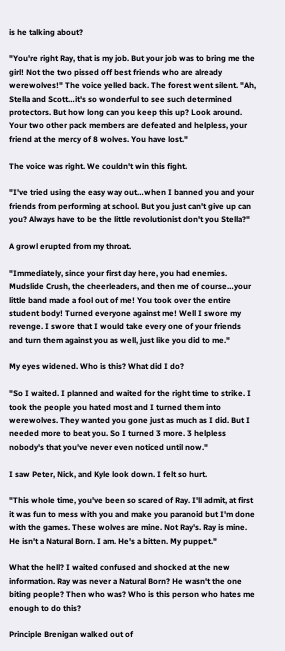is he talking about?

"You're right Ray, that is my job. But your job was to bring me the girl! Not the two pissed off best friends who are already werewolves!" The voice yelled back. The forest went silent. "Ah, Stella and Scott…it's so wonderful to see such determined protectors. But how long can you keep this up? Look around. Your two other pack members are defeated and helpless, your friend at the mercy of 8 wolves. You have lost."

The voice was right. We couldn't win this fight.

"I've tried using the easy way out…when I banned you and your friends from performing at school. But you just can't give up can you? Always have to be the little revolutionist don't you Stella?"

A growl erupted from my throat.

"Immediately, since your first day here, you had enemies. Mudslide Crush, the cheerleaders, and then me of course…your little band made a fool out of me! You took over the entire student body! Turned everyone against me! Well I swore my revenge. I swore that I would take every one of your friends and turn them against you as well, just like you did to me."

My eyes widened. Who is this? What did I do?

"So I waited. I planned and waited for the right time to strike. I took the people you hated most and I turned them into werewolves. They wanted you gone just as much as I did. But I needed more to beat you. So I turned 3 more. 3 helpless nobody's that you've never even noticed until now."

I saw Peter, Nick, and Kyle look down. I felt so hurt.

"This whole time, you've been so scared of Ray. I'll admit, at first it was fun to mess with you and make you paranoid but I'm done with the games. These wolves are mine. Not Ray's. Ray is mine. He isn't a Natural Born. I am. He's a bitten. My puppet."

What the hell? I waited confused and shocked at the new information. Ray was never a Natural Born? He wasn't the one biting people? Then who was? Who is this person who hates me enough to do this?

Principle Brenigan walked out of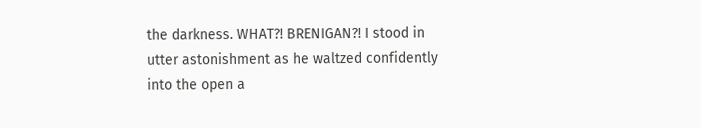the darkness. WHAT?! BRENIGAN?! I stood in utter astonishment as he waltzed confidently into the open a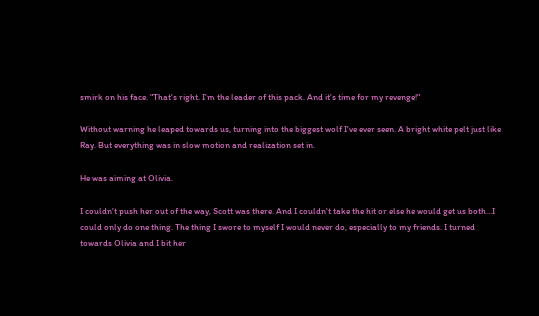smirk on his face. "That's right. I'm the leader of this pack. And it's time for my revenge!"

Without warning he leaped towards us, turning into the biggest wolf I've ever seen. A bright white pelt just like Ray. But everything was in slow motion and realization set in.

He was aiming at Olivia.

I couldn't push her out of the way, Scott was there. And I couldn't take the hit or else he would get us both…I could only do one thing. The thing I swore to myself I would never do, especially to my friends. I turned towards Olivia and I bit her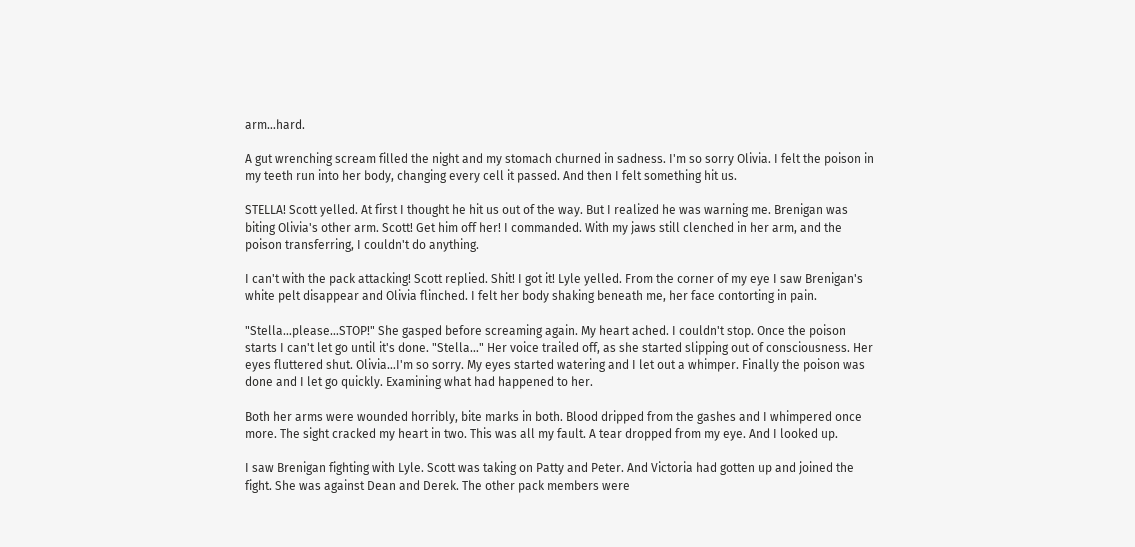arm…hard.

A gut wrenching scream filled the night and my stomach churned in sadness. I'm so sorry Olivia. I felt the poison in my teeth run into her body, changing every cell it passed. And then I felt something hit us.

STELLA! Scott yelled. At first I thought he hit us out of the way. But I realized he was warning me. Brenigan was biting Olivia's other arm. Scott! Get him off her! I commanded. With my jaws still clenched in her arm, and the poison transferring, I couldn't do anything.

I can't with the pack attacking! Scott replied. Shit! I got it! Lyle yelled. From the corner of my eye I saw Brenigan's white pelt disappear and Olivia flinched. I felt her body shaking beneath me, her face contorting in pain.

"Stella…please…STOP!" She gasped before screaming again. My heart ached. I couldn't stop. Once the poison starts I can't let go until it's done. "Stella…" Her voice trailed off, as she started slipping out of consciousness. Her eyes fluttered shut. Olivia…I'm so sorry. My eyes started watering and I let out a whimper. Finally the poison was done and I let go quickly. Examining what had happened to her.

Both her arms were wounded horribly, bite marks in both. Blood dripped from the gashes and I whimpered once more. The sight cracked my heart in two. This was all my fault. A tear dropped from my eye. And I looked up.

I saw Brenigan fighting with Lyle. Scott was taking on Patty and Peter. And Victoria had gotten up and joined the fight. She was against Dean and Derek. The other pack members were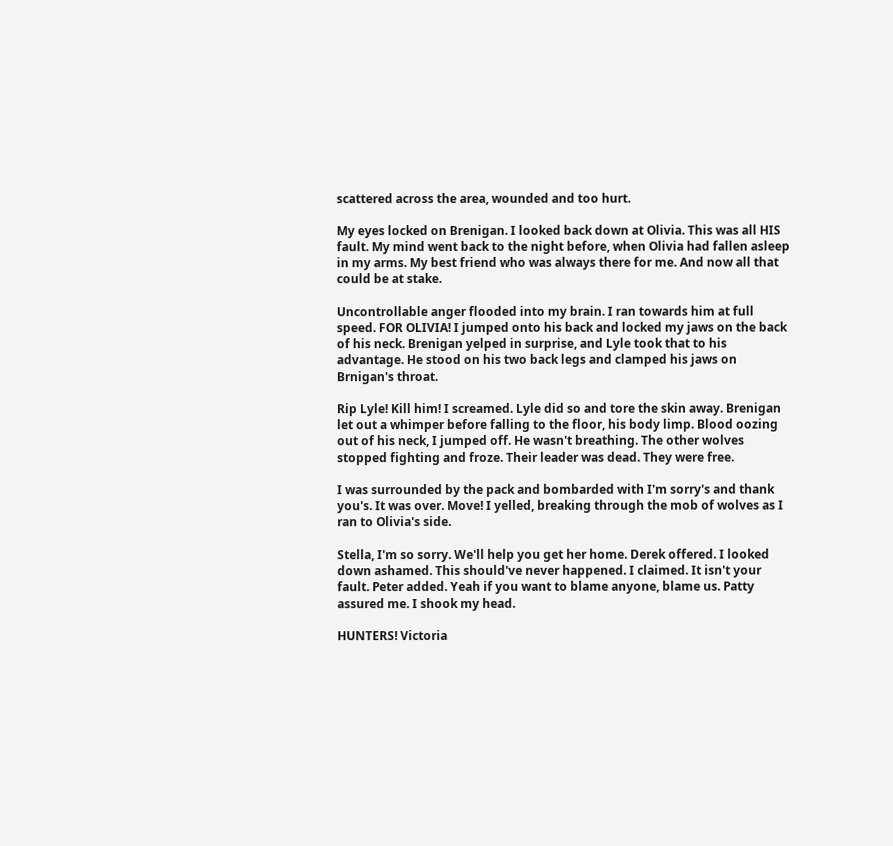scattered across the area, wounded and too hurt.

My eyes locked on Brenigan. I looked back down at Olivia. This was all HIS fault. My mind went back to the night before, when Olivia had fallen asleep in my arms. My best friend who was always there for me. And now all that could be at stake.

Uncontrollable anger flooded into my brain. I ran towards him at full speed. FOR OLIVIA! I jumped onto his back and locked my jaws on the back of his neck. Brenigan yelped in surprise, and Lyle took that to his advantage. He stood on his two back legs and clamped his jaws on Brnigan's throat.

Rip Lyle! Kill him! I screamed. Lyle did so and tore the skin away. Brenigan let out a whimper before falling to the floor, his body limp. Blood oozing out of his neck, I jumped off. He wasn't breathing. The other wolves stopped fighting and froze. Their leader was dead. They were free.

I was surrounded by the pack and bombarded with I'm sorry's and thank you's. It was over. Move! I yelled, breaking through the mob of wolves as I ran to Olivia's side.

Stella, I'm so sorry. We'll help you get her home. Derek offered. I looked down ashamed. This should've never happened. I claimed. It isn't your fault. Peter added. Yeah if you want to blame anyone, blame us. Patty assured me. I shook my head.

HUNTERS! Victoria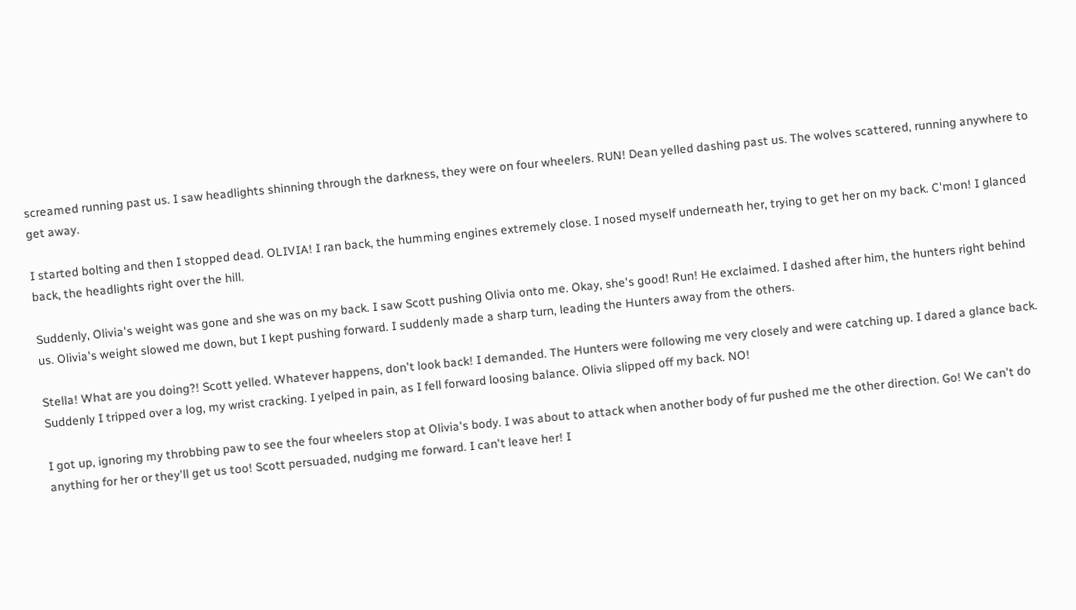screamed running past us. I saw headlights shinning through the darkness, they were on four wheelers. RUN! Dean yelled dashing past us. The wolves scattered, running anywhere to get away.

I started bolting and then I stopped dead. OLIVIA! I ran back, the humming engines extremely close. I nosed myself underneath her, trying to get her on my back. C'mon! I glanced back, the headlights right over the hill.

Suddenly, Olivia's weight was gone and she was on my back. I saw Scott pushing Olivia onto me. Okay, she's good! Run! He exclaimed. I dashed after him, the hunters right behind us. Olivia's weight slowed me down, but I kept pushing forward. I suddenly made a sharp turn, leading the Hunters away from the others.

Stella! What are you doing?! Scott yelled. Whatever happens, don't look back! I demanded. The Hunters were following me very closely and were catching up. I dared a glance back. Suddenly I tripped over a log, my wrist cracking. I yelped in pain, as I fell forward loosing balance. Olivia slipped off my back. NO!

I got up, ignoring my throbbing paw to see the four wheelers stop at Olivia's body. I was about to attack when another body of fur pushed me the other direction. Go! We can't do anything for her or they'll get us too! Scott persuaded, nudging me forward. I can't leave her! I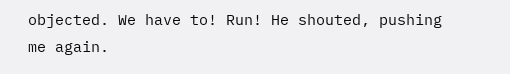objected. We have to! Run! He shouted, pushing me again.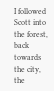I followed Scott into the forest, back towards the city, the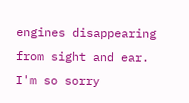engines disappearing from sight and ear. I'm so sorry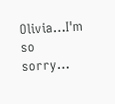Olivia…I'm so sorry…